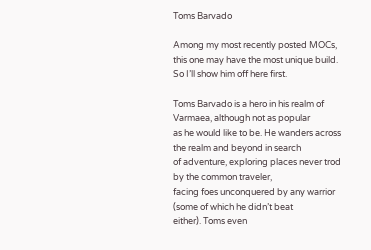Toms Barvado

Among my most recently posted MOCs, this one may have the most unique build. So I’ll show him off here first.

Toms Barvado is a hero in his realm of Varmaea, although not as popular
as he would like to be. He wanders across the realm and beyond in search
of adventure, exploring places never trod by the common traveler,
facing foes unconquered by any warrior (some of which he didn’t beat
either). Toms even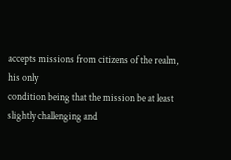accepts missions from citizens of the realm, his only
condition being that the mission be at least slightly challenging and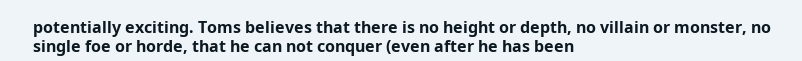potentially exciting. Toms believes that there is no height or depth, no villain or monster, no
single foe or horde, that he can not conquer (even after he has been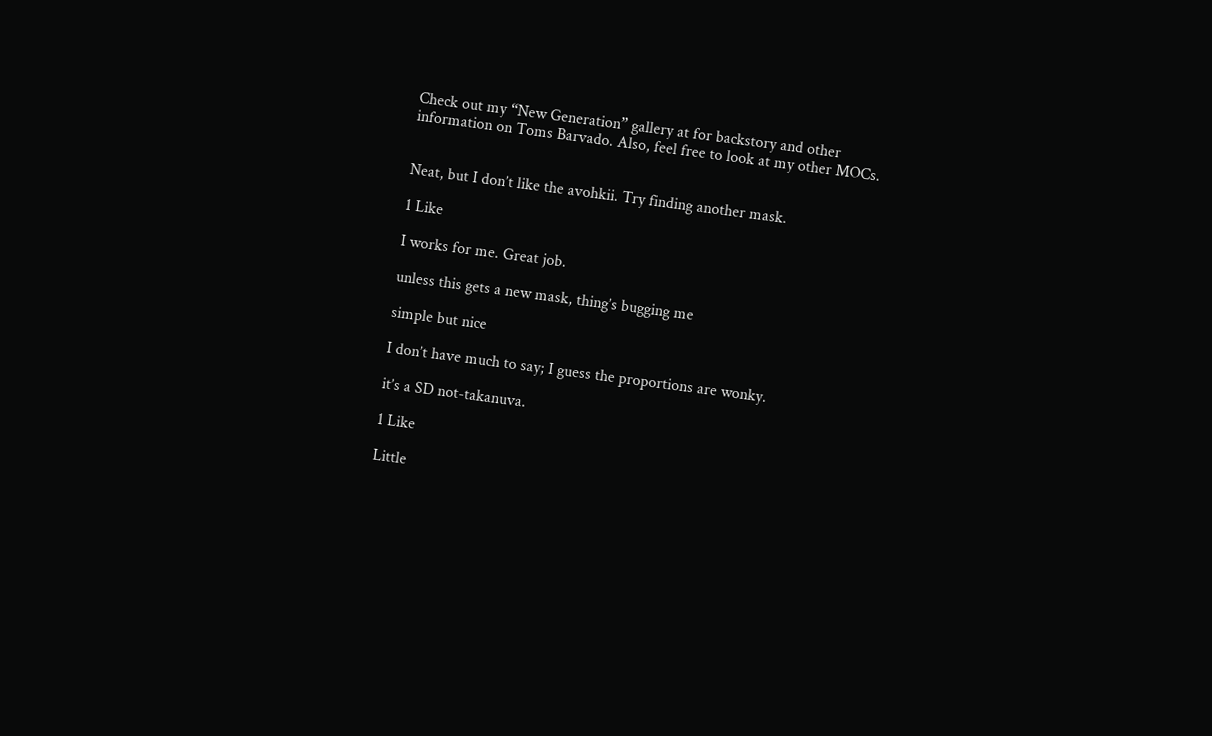Check out my “New Generation” gallery at for backstory and other information on Toms Barvado. Also, feel free to look at my other MOCs.


Neat, but I don’t like the avohkii. Try finding another mask.

1 Like

I works for me. Great job.

unless this gets a new mask, thing’s bugging me

simple but nice

I don’t have much to say; I guess the proportions are wonky.

it’s a SD not-takanuva.

1 Like

Little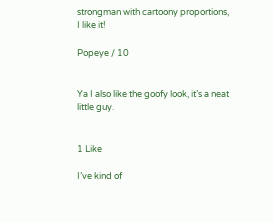strongman with cartoony proportions, I like it!

Popeye / 10


Ya I also like the goofy look, it’s a neat little guy.


1 Like

I’ve kind of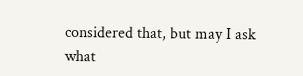considered that, but may I ask what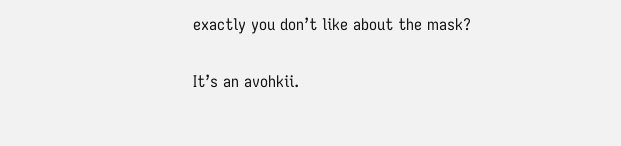exactly you don’t like about the mask?

It’s an avohkii.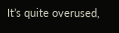It’s quite overused,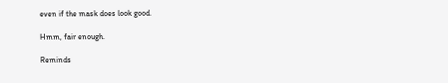even if the mask does look good.

Hmm, fair enough.

Reminds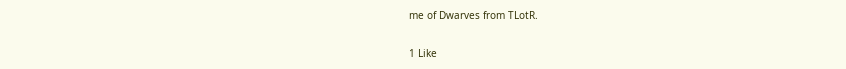me of Dwarves from TLotR.

1 Like